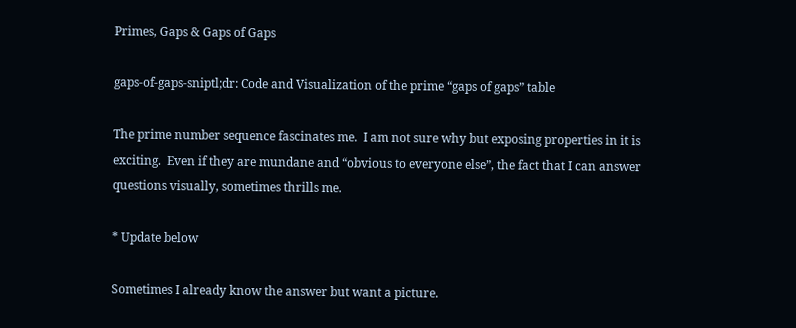Primes, Gaps & Gaps of Gaps

gaps-of-gaps-sniptl;dr: Code and Visualization of the prime “gaps of gaps” table

The prime number sequence fascinates me.  I am not sure why but exposing properties in it is exciting.  Even if they are mundane and “obvious to everyone else”, the fact that I can answer questions visually, sometimes thrills me.

* Update below

Sometimes I already know the answer but want a picture.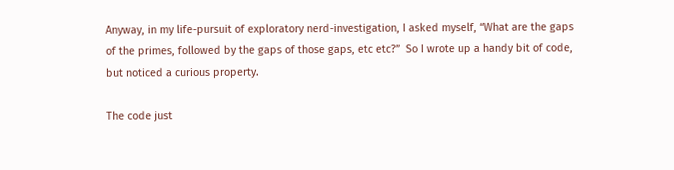Anyway, in my life-pursuit of exploratory nerd-investigation, I asked myself, “What are the gaps of the primes, followed by the gaps of those gaps, etc etc?”  So I wrote up a handy bit of code, but noticed a curious property.

The code just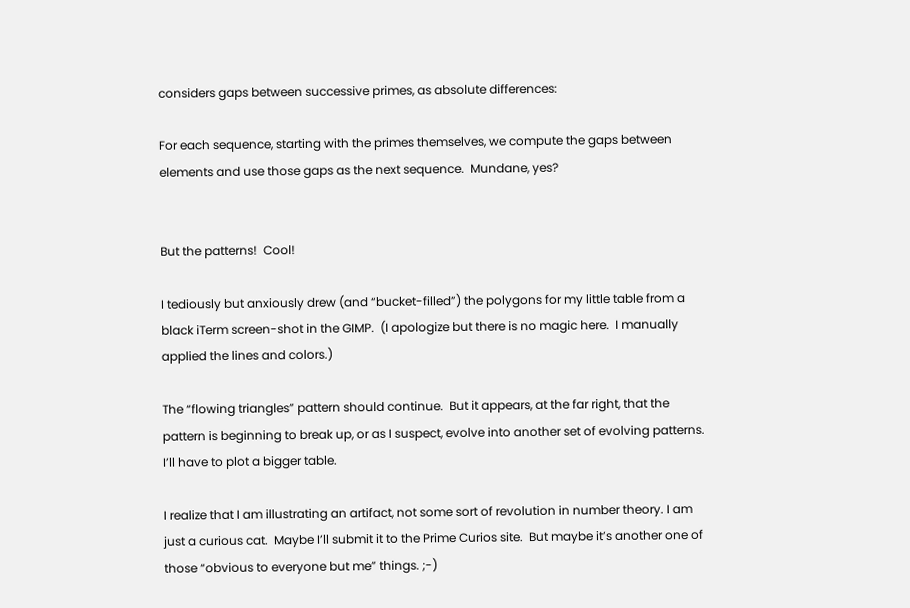considers gaps between successive primes, as absolute differences:

For each sequence, starting with the primes themselves, we compute the gaps between elements and use those gaps as the next sequence.  Mundane, yes?


But the patterns!  Cool!

I tediously but anxiously drew (and “bucket-filled”) the polygons for my little table from a black iTerm screen-shot in the GIMP.  (I apologize but there is no magic here.  I manually applied the lines and colors.)

The “flowing triangles” pattern should continue.  But it appears, at the far right, that the pattern is beginning to break up, or as I suspect, evolve into another set of evolving patterns.  I’ll have to plot a bigger table.

I realize that I am illustrating an artifact, not some sort of revolution in number theory. I am just a curious cat.  Maybe I’ll submit it to the Prime Curios site.  But maybe it’s another one of those “obvious to everyone but me” things. ;-)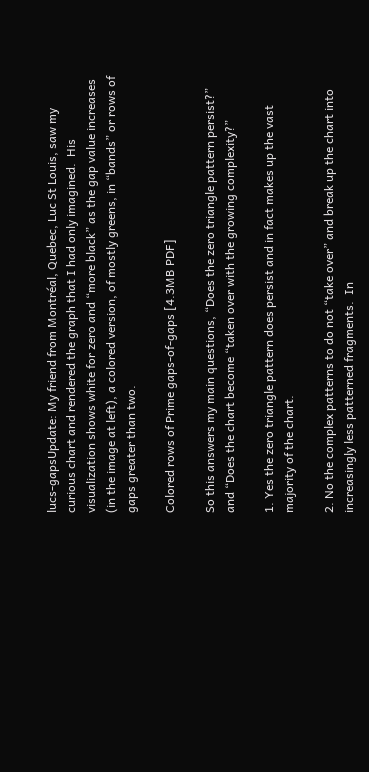lucs-gapsUpdate: My friend from Montréal, Quebec, Luc St Louis, saw my curious chart and rendered the graph that I had only imagined.  His visualization shows white for zero and “more black” as the gap value increases (in the image at left), a colored version, of mostly greens, in “bands” or rows of gaps greater than two.

Colored rows of Prime gaps-of-gaps [4.3MB PDF]

So this answers my main questions, “Does the zero triangle pattern persist?” and “Does the chart become “taken over with the growing complexity?”

1. Yes the zero triangle pattern does persist and in fact makes up the vast majority of the chart.

2. No the complex patterns to do not “take over” and break up the chart into increasingly less patterned fragments.  In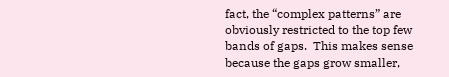fact, the “complex patterns” are obviously restricted to the top few bands of gaps.  This makes sense because the gaps grow smaller,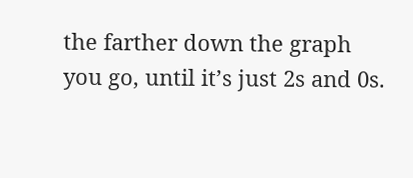the farther down the graph you go, until it’s just 2s and 0s.